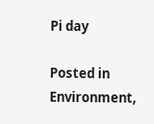Pi day

Posted in Environment,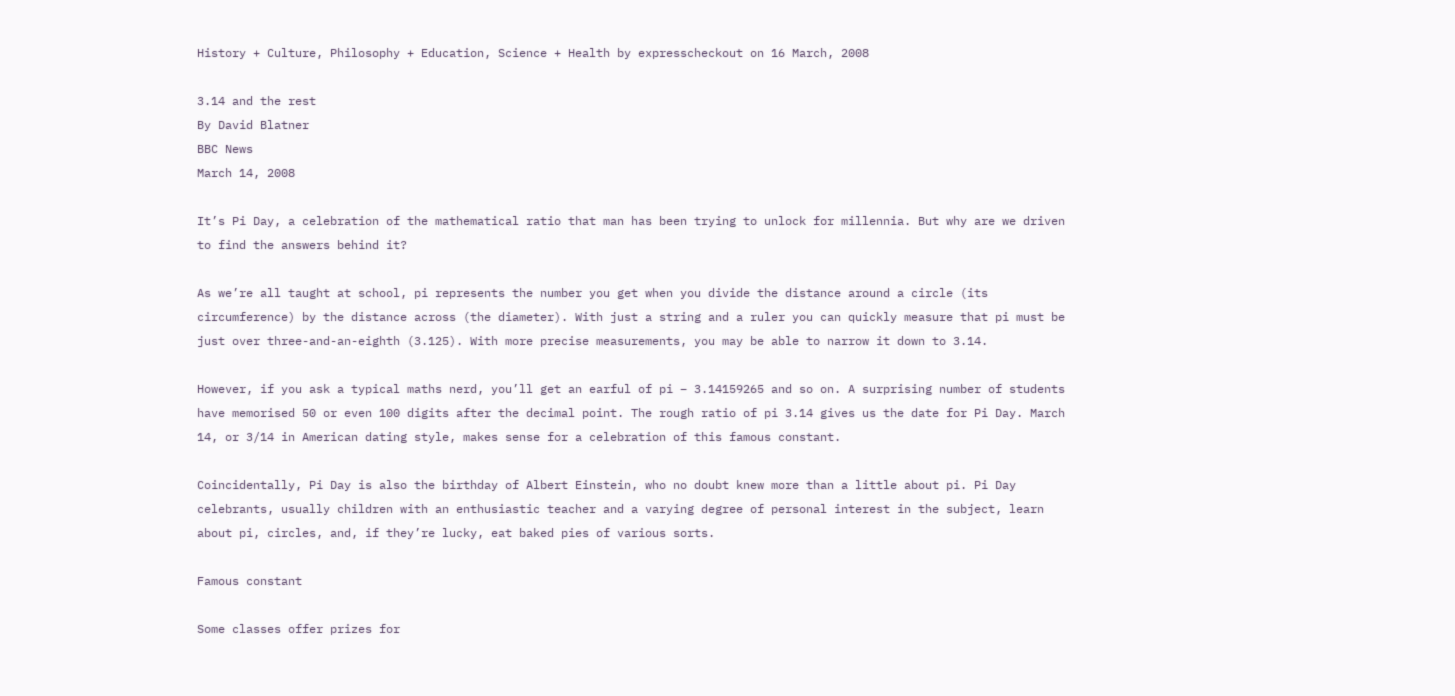History + Culture, Philosophy + Education, Science + Health by expresscheckout on 16 March, 2008

3.14 and the rest
By David Blatner
BBC News
March 14, 2008

It’s Pi Day, a celebration of the mathematical ratio that man has been trying to unlock for millennia. But why are we driven to find the answers behind it?

As we’re all taught at school, pi represents the number you get when you divide the distance around a circle (its circumference) by the distance across (the diameter). With just a string and a ruler you can quickly measure that pi must be just over three-and-an-eighth (3.125). With more precise measurements, you may be able to narrow it down to 3.14.

However, if you ask a typical maths nerd, you’ll get an earful of pi – 3.14159265 and so on. A surprising number of students have memorised 50 or even 100 digits after the decimal point. The rough ratio of pi 3.14 gives us the date for Pi Day. March 14, or 3/14 in American dating style, makes sense for a celebration of this famous constant.

Coincidentally, Pi Day is also the birthday of Albert Einstein, who no doubt knew more than a little about pi. Pi Day celebrants, usually children with an enthusiastic teacher and a varying degree of personal interest in the subject, learn about pi, circles, and, if they’re lucky, eat baked pies of various sorts.

Famous constant

Some classes offer prizes for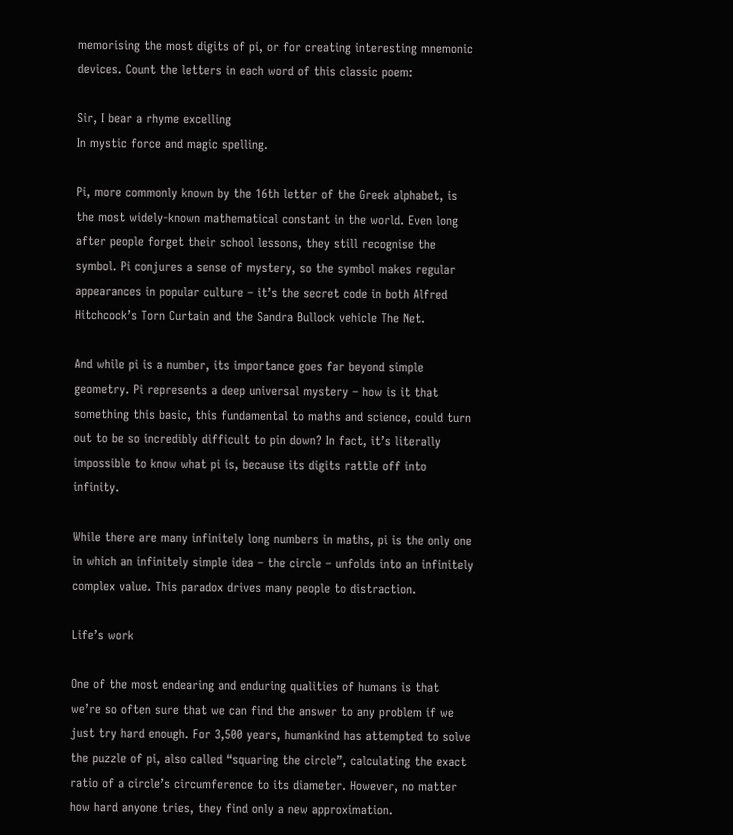memorising the most digits of pi, or for creating interesting mnemonic devices. Count the letters in each word of this classic poem:

Sir, I bear a rhyme excelling
In mystic force and magic spelling.

Pi, more commonly known by the 16th letter of the Greek alphabet, is the most widely-known mathematical constant in the world. Even long after people forget their school lessons, they still recognise the symbol. Pi conjures a sense of mystery, so the symbol makes regular appearances in popular culture – it’s the secret code in both Alfred Hitchcock’s Torn Curtain and the Sandra Bullock vehicle The Net.

And while pi is a number, its importance goes far beyond simple geometry. Pi represents a deep universal mystery – how is it that something this basic, this fundamental to maths and science, could turn out to be so incredibly difficult to pin down? In fact, it’s literally impossible to know what pi is, because its digits rattle off into infinity.

While there are many infinitely long numbers in maths, pi is the only one in which an infinitely simple idea – the circle – unfolds into an infinitely complex value. This paradox drives many people to distraction.

Life’s work

One of the most endearing and enduring qualities of humans is that we’re so often sure that we can find the answer to any problem if we just try hard enough. For 3,500 years, humankind has attempted to solve the puzzle of pi, also called “squaring the circle”, calculating the exact ratio of a circle’s circumference to its diameter. However, no matter how hard anyone tries, they find only a new approximation.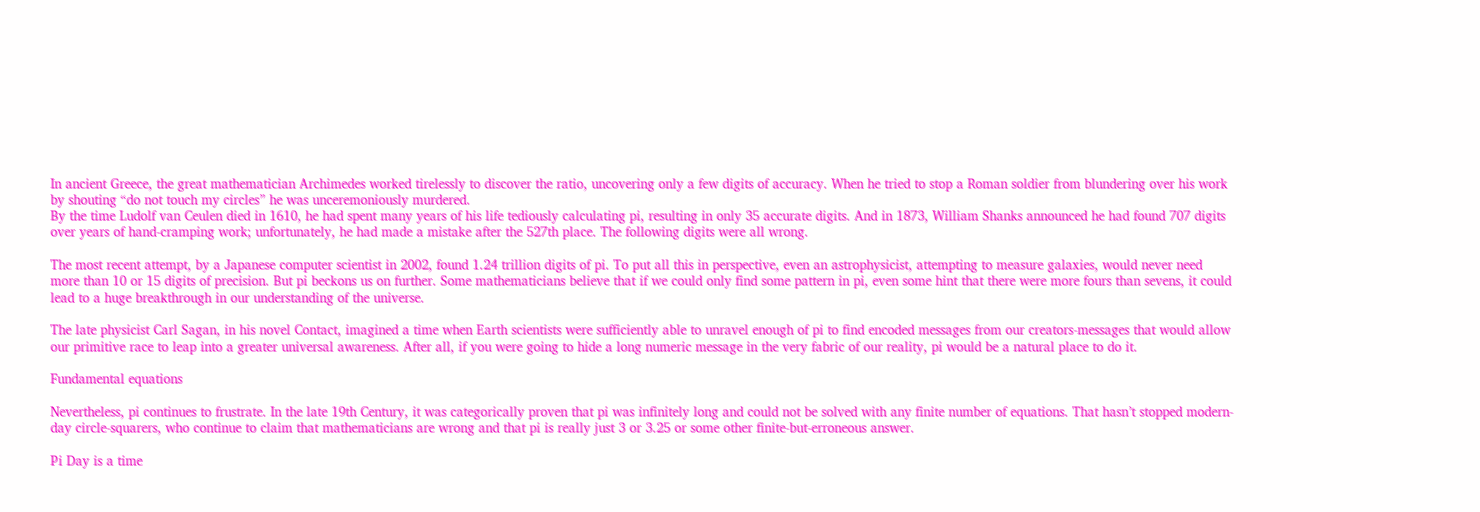In ancient Greece, the great mathematician Archimedes worked tirelessly to discover the ratio, uncovering only a few digits of accuracy. When he tried to stop a Roman soldier from blundering over his work by shouting “do not touch my circles” he was unceremoniously murdered.
By the time Ludolf van Ceulen died in 1610, he had spent many years of his life tediously calculating pi, resulting in only 35 accurate digits. And in 1873, William Shanks announced he had found 707 digits over years of hand-cramping work; unfortunately, he had made a mistake after the 527th place. The following digits were all wrong.

The most recent attempt, by a Japanese computer scientist in 2002, found 1.24 trillion digits of pi. To put all this in perspective, even an astrophysicist, attempting to measure galaxies, would never need more than 10 or 15 digits of precision. But pi beckons us on further. Some mathematicians believe that if we could only find some pattern in pi, even some hint that there were more fours than sevens, it could lead to a huge breakthrough in our understanding of the universe.

The late physicist Carl Sagan, in his novel Contact, imagined a time when Earth scientists were sufficiently able to unravel enough of pi to find encoded messages from our creators-messages that would allow our primitive race to leap into a greater universal awareness. After all, if you were going to hide a long numeric message in the very fabric of our reality, pi would be a natural place to do it.

Fundamental equations

Nevertheless, pi continues to frustrate. In the late 19th Century, it was categorically proven that pi was infinitely long and could not be solved with any finite number of equations. That hasn’t stopped modern-day circle-squarers, who continue to claim that mathematicians are wrong and that pi is really just 3 or 3.25 or some other finite-but-erroneous answer.

Pi Day is a time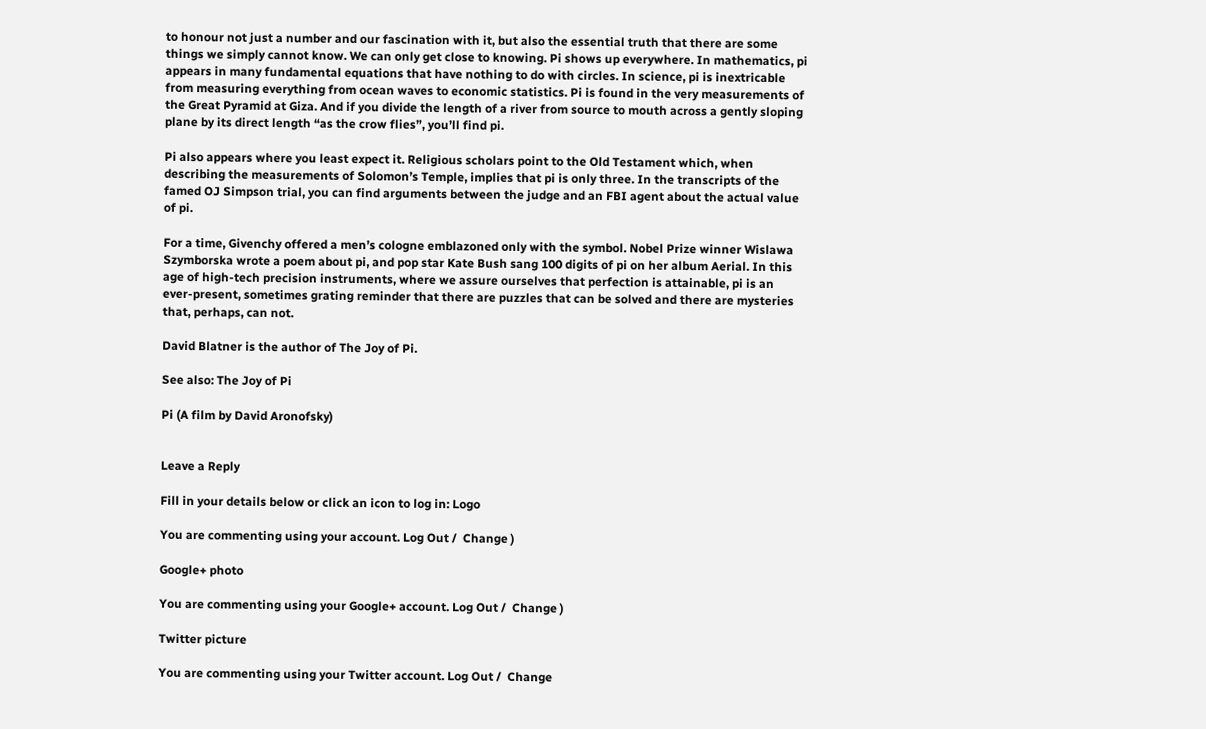to honour not just a number and our fascination with it, but also the essential truth that there are some things we simply cannot know. We can only get close to knowing. Pi shows up everywhere. In mathematics, pi appears in many fundamental equations that have nothing to do with circles. In science, pi is inextricable from measuring everything from ocean waves to economic statistics. Pi is found in the very measurements of the Great Pyramid at Giza. And if you divide the length of a river from source to mouth across a gently sloping plane by its direct length “as the crow flies”, you’ll find pi.

Pi also appears where you least expect it. Religious scholars point to the Old Testament which, when describing the measurements of Solomon’s Temple, implies that pi is only three. In the transcripts of the famed OJ Simpson trial, you can find arguments between the judge and an FBI agent about the actual value of pi.

For a time, Givenchy offered a men’s cologne emblazoned only with the symbol. Nobel Prize winner Wislawa Szymborska wrote a poem about pi, and pop star Kate Bush sang 100 digits of pi on her album Aerial. In this age of high-tech precision instruments, where we assure ourselves that perfection is attainable, pi is an ever-present, sometimes grating reminder that there are puzzles that can be solved and there are mysteries that, perhaps, can not.

David Blatner is the author of The Joy of Pi.

See also: The Joy of Pi

Pi (A film by David Aronofsky)


Leave a Reply

Fill in your details below or click an icon to log in: Logo

You are commenting using your account. Log Out /  Change )

Google+ photo

You are commenting using your Google+ account. Log Out /  Change )

Twitter picture

You are commenting using your Twitter account. Log Out /  Change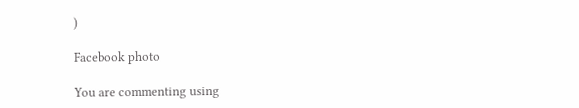)

Facebook photo

You are commenting using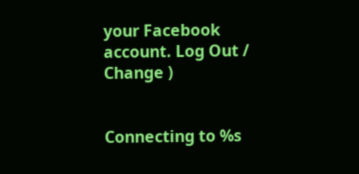your Facebook account. Log Out /  Change )


Connecting to %s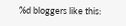%d bloggers like this: